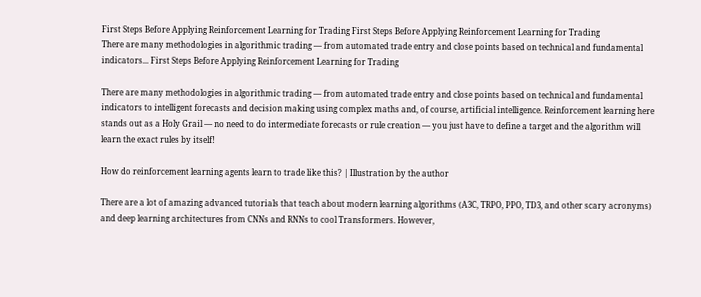First Steps Before Applying Reinforcement Learning for Trading First Steps Before Applying Reinforcement Learning for Trading
There are many methodologies in algorithmic trading — from automated trade entry and close points based on technical and fundamental indicators... First Steps Before Applying Reinforcement Learning for Trading

There are many methodologies in algorithmic trading — from automated trade entry and close points based on technical and fundamental indicators to intelligent forecasts and decision making using complex maths and, of course, artificial intelligence. Reinforcement learning here stands out as a Holy Grail — no need to do intermediate forecasts or rule creation — you just have to define a target and the algorithm will learn the exact rules by itself!

How do reinforcement learning agents learn to trade like this? | Illustration by the author

There are a lot of amazing advanced tutorials that teach about modern learning algorithms (A3C, TRPO, PPO, TD3, and other scary acronyms) and deep learning architectures from CNNs and RNNs to cool Transformers. However,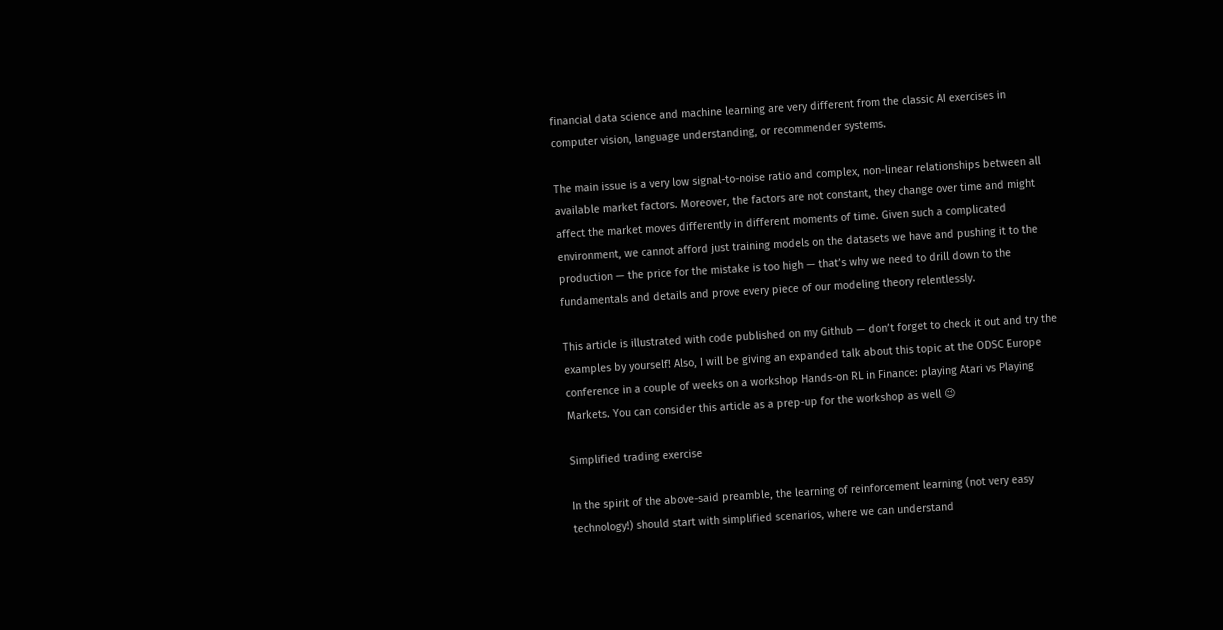financial data science and machine learning are very different from the classic AI exercises in computer vision, language understanding, or recommender systems.

The main issue is a very low signal-to-noise ratio and complex, non-linear relationships between all available market factors. Moreover, the factors are not constant, they change over time and might affect the market moves differently in different moments of time. Given such a complicated environment, we cannot afford just training models on the datasets we have and pushing it to the production — the price for the mistake is too high — that’s why we need to drill down to the fundamentals and details and prove every piece of our modeling theory relentlessly.

This article is illustrated with code published on my Github — don’t forget to check it out and try the examples by yourself! Also, I will be giving an expanded talk about this topic at the ODSC Europe conference in a couple of weeks on a workshop Hands-on RL in Finance: playing Atari vs Playing Markets. You can consider this article as a prep-up for the workshop as well 😉

Simplified trading exercise

In the spirit of the above-said preamble, the learning of reinforcement learning (not very easy technology!) should start with simplified scenarios, where we can understand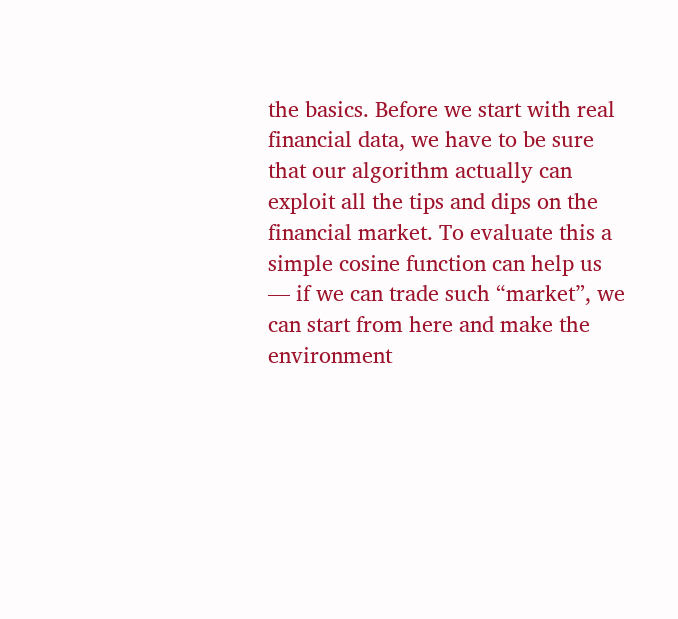the basics. Before we start with real financial data, we have to be sure that our algorithm actually can exploit all the tips and dips on the financial market. To evaluate this a simple cosine function can help us — if we can trade such “market”, we can start from here and make the environment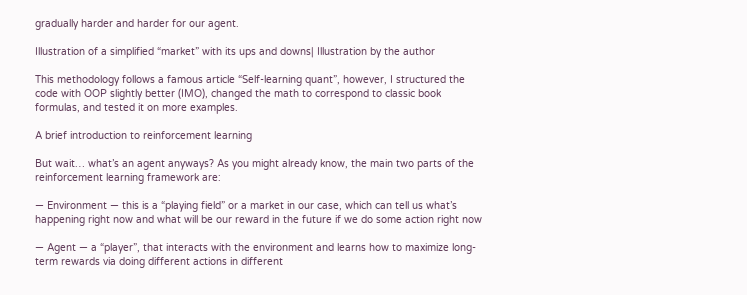gradually harder and harder for our agent.

Illustration of a simplified “market” with its ups and downs| Illustration by the author

This methodology follows a famous article “Self-learning quant”, however, I structured the code with OOP slightly better (IMO), changed the math to correspond to classic book formulas, and tested it on more examples.

A brief introduction to reinforcement learning

But wait… what’s an agent anyways? As you might already know, the main two parts of the reinforcement learning framework are:

— Environment — this is a “playing field” or a market in our case, which can tell us what’s happening right now and what will be our reward in the future if we do some action right now

— Agent — a “player”, that interacts with the environment and learns how to maximize long-term rewards via doing different actions in different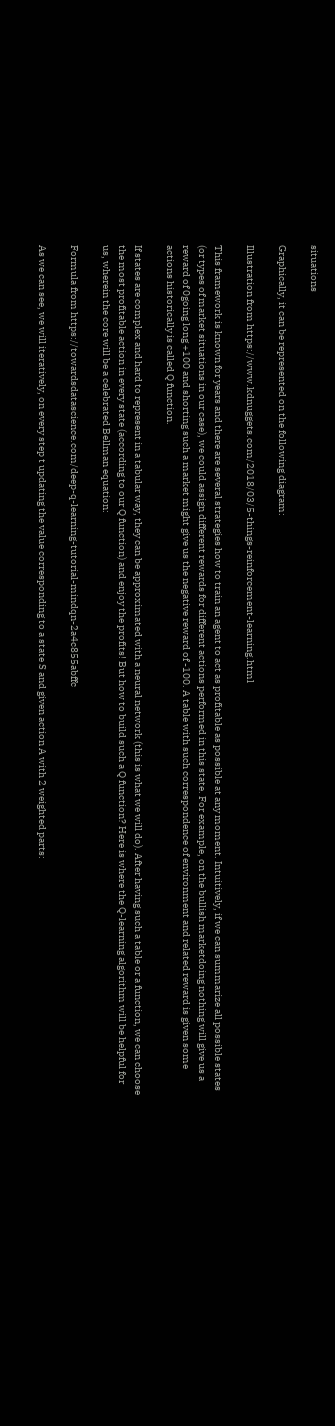situations

Graphically, it can be represented on the following diagram:

Illustration from https://www.kdnuggets.com/2018/03/5-things-reinforcement-learning.html

This framework is known for years and there are several strategies how to train an agent to act as profitable as possible at any moment. Intuitively, if we can summarize all possible states (or types of market situations in our case), we could assign different rewards for different actions performed in this state. For example, on the bullish marketdoing nothing will give us a reward of 0going long +100 and shorting such a market might give us the negative reward of -100. A table with such correspondence of environment and related reward is given some actions historically is called Q function.

If states are complex and hard to represent in a tabular way, they can be approximated with a neural network (this is what we will do). After having such a table or a function, we can choose the most profitable action in every state (according to our Q function) and enjoy the profits! But how to build such a Q function? Here is where the Q-learning algorithm will be helpful for us, wherein the core will be a celebrated Bellman equation:

Formula from https://towardsdatascience.com/deep-q-learning-tutorial-mindqn-2a4c855abffc

As we can see, we will iteratively, on every step t updating the value corresponding to a state S and given action A with 2 weighted parts: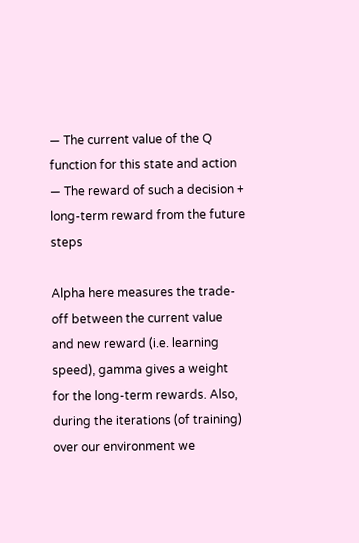— The current value of the Q function for this state and action
— The reward of such a decision + long-term reward from the future steps

Alpha here measures the trade-off between the current value and new reward (i.e. learning speed), gamma gives a weight for the long-term rewards. Also, during the iterations (of training) over our environment we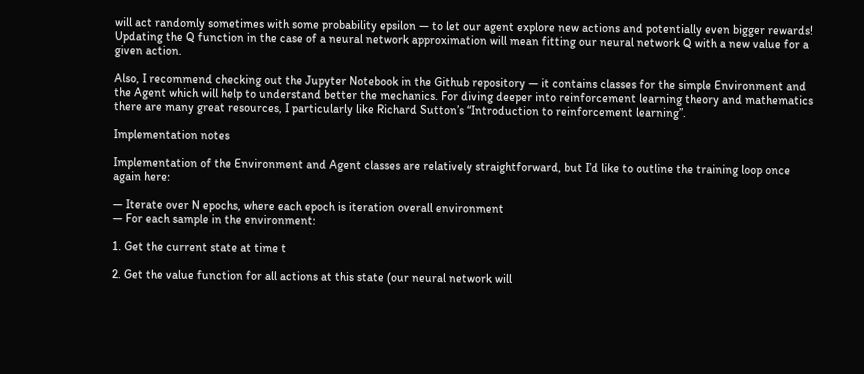will act randomly sometimes with some probability epsilon — to let our agent explore new actions and potentially even bigger rewards! Updating the Q function in the case of a neural network approximation will mean fitting our neural network Q with a new value for a given action.

Also, I recommend checking out the Jupyter Notebook in the Github repository — it contains classes for the simple Environment and the Agent which will help to understand better the mechanics. For diving deeper into reinforcement learning theory and mathematics there are many great resources, I particularly like Richard Sutton’s “Introduction to reinforcement learning”.

Implementation notes

Implementation of the Environment and Agent classes are relatively straightforward, but I’d like to outline the training loop once again here:

— Iterate over N epochs, where each epoch is iteration overall environment
— For each sample in the environment:

1. Get the current state at time t

2. Get the value function for all actions at this state (our neural network will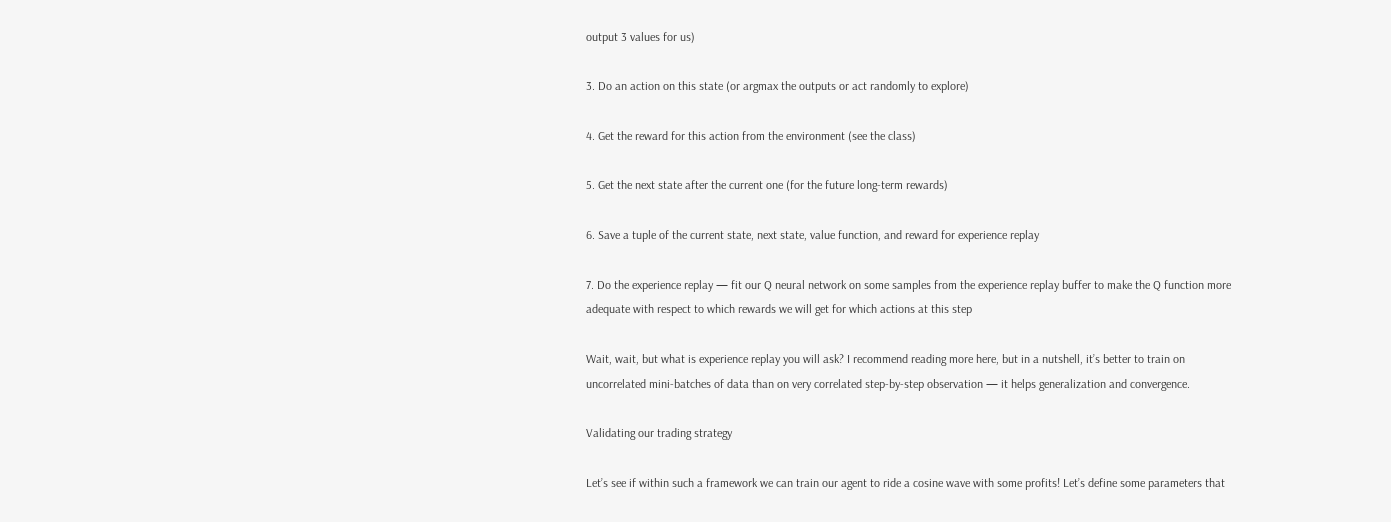output 3 values for us)

3. Do an action on this state (or argmax the outputs or act randomly to explore)

4. Get the reward for this action from the environment (see the class)

5. Get the next state after the current one (for the future long-term rewards)

6. Save a tuple of the current state, next state, value function, and reward for experience replay

7. Do the experience replay — fit our Q neural network on some samples from the experience replay buffer to make the Q function more adequate with respect to which rewards we will get for which actions at this step

Wait, wait, but what is experience replay you will ask? I recommend reading more here, but in a nutshell, it’s better to train on uncorrelated mini-batches of data than on very correlated step-by-step observation — it helps generalization and convergence.

Validating our trading strategy

Let’s see if within such a framework we can train our agent to ride a cosine wave with some profits! Let’s define some parameters that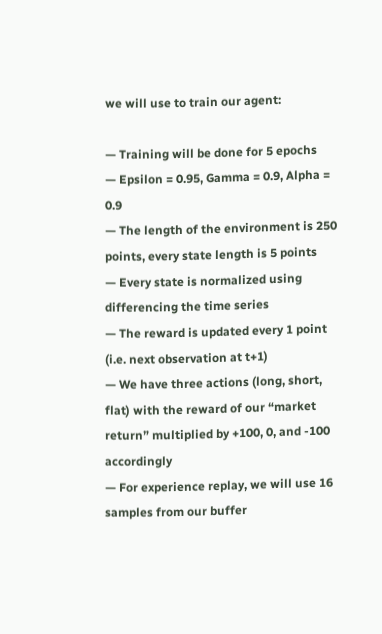we will use to train our agent:

— Training will be done for 5 epochs
— Epsilon = 0.95, Gamma = 0.9, Alpha = 0.9
— The length of the environment is 250 points, every state length is 5 points
— Every state is normalized using differencing the time series
— The reward is updated every 1 point (i.e. next observation at t+1)
— We have three actions (long, short, flat) with the reward of our “market return” multiplied by +100, 0, and -100 accordingly
— For experience replay, we will use 16 samples from our buffer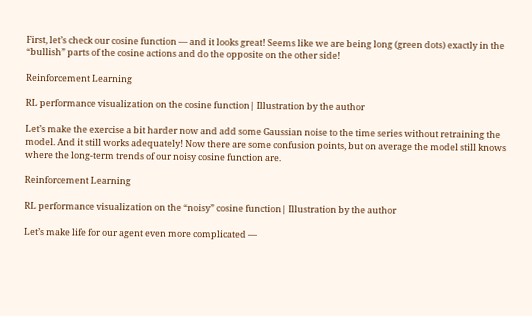First, let’s check our cosine function — and it looks great! Seems like we are being long (green dots) exactly in the “bullish” parts of the cosine actions and do the opposite on the other side!

Reinforcement Learning

RL performance visualization on the cosine function| Illustration by the author

Let’s make the exercise a bit harder now and add some Gaussian noise to the time series without retraining the model. And it still works adequately! Now there are some confusion points, but on average the model still knows where the long-term trends of our noisy cosine function are.

Reinforcement Learning

RL performance visualization on the “noisy” cosine function| Illustration by the author

Let’s make life for our agent even more complicated —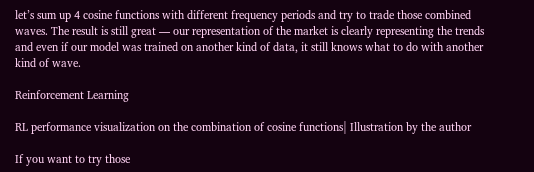let’s sum up 4 cosine functions with different frequency periods and try to trade those combined waves. The result is still great — our representation of the market is clearly representing the trends and even if our model was trained on another kind of data, it still knows what to do with another kind of wave.

Reinforcement Learning

RL performance visualization on the combination of cosine functions| Illustration by the author

If you want to try those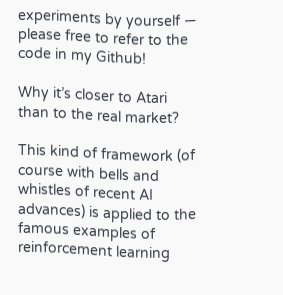experiments by yourself — please free to refer to the code in my Github!

Why it’s closer to Atari than to the real market?

This kind of framework (of course with bells and whistles of recent AI advances) is applied to the famous examples of reinforcement learning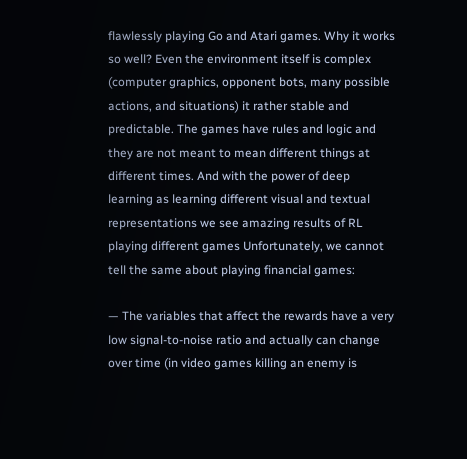flawlessly playing Go and Atari games. Why it works so well? Even the environment itself is complex (computer graphics, opponent bots, many possible actions, and situations) it rather stable and predictable. The games have rules and logic and they are not meant to mean different things at different times. And with the power of deep learning as learning different visual and textual representations we see amazing results of RL playing different games Unfortunately, we cannot tell the same about playing financial games:

— The variables that affect the rewards have a very low signal-to-noise ratio and actually can change over time (in video games killing an enemy is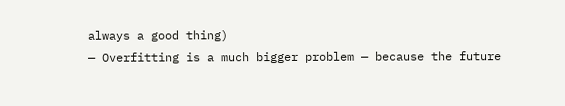always a good thing)
— Overfitting is a much bigger problem — because the future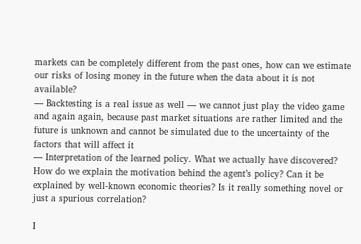markets can be completely different from the past ones, how can we estimate our risks of losing money in the future when the data about it is not available?
— Backtesting is a real issue as well — we cannot just play the video game and again again, because past market situations are rather limited and the future is unknown and cannot be simulated due to the uncertainty of the factors that will affect it
— Interpretation of the learned policy. What we actually have discovered? How do we explain the motivation behind the agent’s policy? Can it be explained by well-known economic theories? Is it really something novel or just a spurious correlation?

I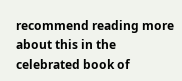recommend reading more about this in the celebrated book of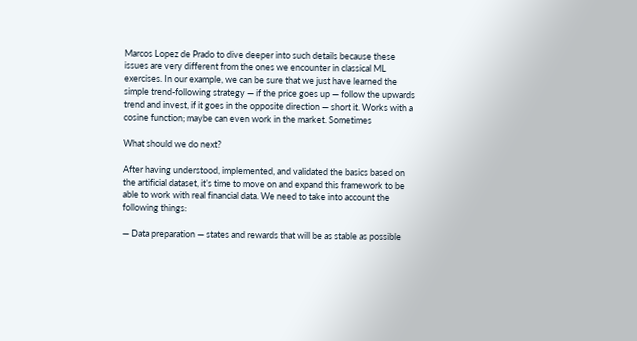Marcos Lopez de Prado to dive deeper into such details because these issues are very different from the ones we encounter in classical ML exercises. In our example, we can be sure that we just have learned the simple trend-following strategy — if the price goes up — follow the upwards trend and invest, if it goes in the opposite direction — short it. Works with a cosine function; maybe can even work in the market. Sometimes

What should we do next?

After having understood, implemented, and validated the basics based on the artificial dataset, it’s time to move on and expand this framework to be able to work with real financial data. We need to take into account the following things:

— Data preparation — states and rewards that will be as stable as possible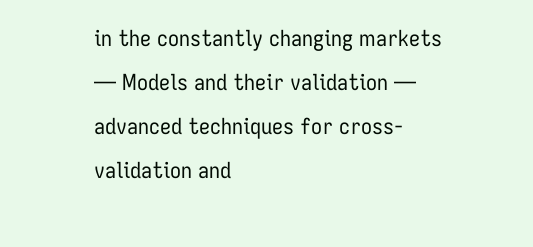in the constantly changing markets
— Models and their validation — advanced techniques for cross-validation and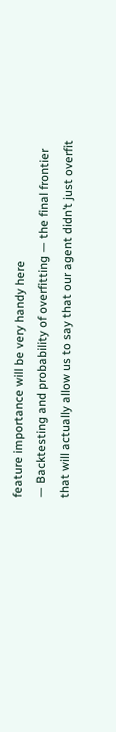feature importance will be very handy here
— Backtesting and probability of overfitting — the final frontier that will actually allow us to say that our agent didn’t just overfit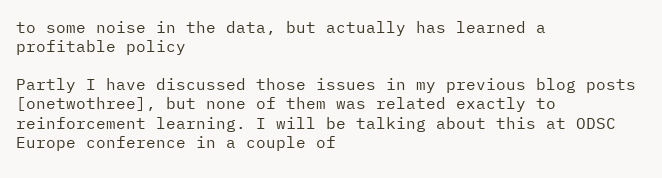to some noise in the data, but actually has learned a profitable policy

Partly I have discussed those issues in my previous blog posts [onetwothree], but none of them was related exactly to reinforcement learning. I will be talking about this at ODSC Europe conference in a couple of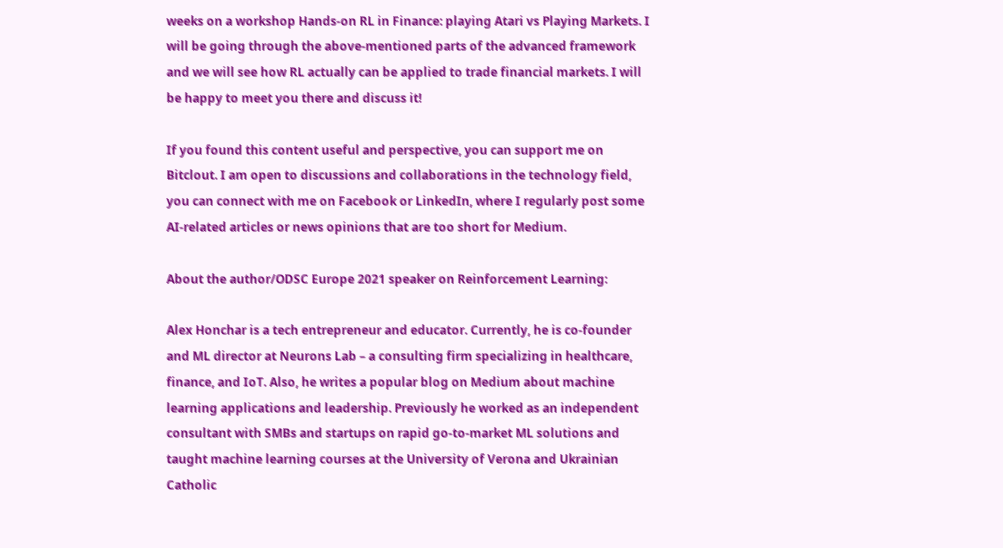weeks on a workshop Hands-on RL in Finance: playing Atari vs Playing Markets. I will be going through the above-mentioned parts of the advanced framework and we will see how RL actually can be applied to trade financial markets. I will be happy to meet you there and discuss it!

If you found this content useful and perspective, you can support me on Bitclout. I am open to discussions and collaborations in the technology field, you can connect with me on Facebook or LinkedIn, where I regularly post some AI-related articles or news opinions that are too short for Medium.

About the author/ODSC Europe 2021 speaker on Reinforcement Learning:

Alex Honchar is a tech entrepreneur and educator. Currently, he is co-founder and ML director at Neurons Lab – a consulting firm specializing in healthcare, finance, and IoT. Also, he writes a popular blog on Medium about machine learning applications and leadership. Previously he worked as an independent consultant with SMBs and startups on rapid go-to-market ML solutions and taught machine learning courses at the University of Verona and Ukrainian Catholic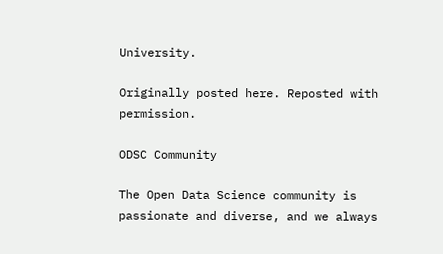University.

Originally posted here. Reposted with permission.

ODSC Community

The Open Data Science community is passionate and diverse, and we always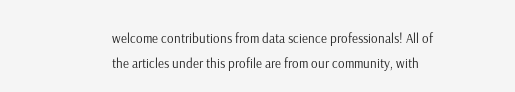welcome contributions from data science professionals! All of the articles under this profile are from our community, with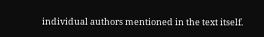individual authors mentioned in the text itself.